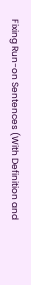Fixing Run-on Sentences (With Definition and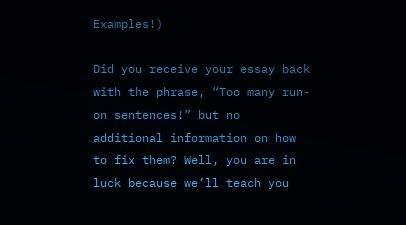Examples!)

Did you receive your essay back with the phrase, “Too many run-on sentences!” but no additional information on how to fix them? Well, you are in luck because we’ll teach you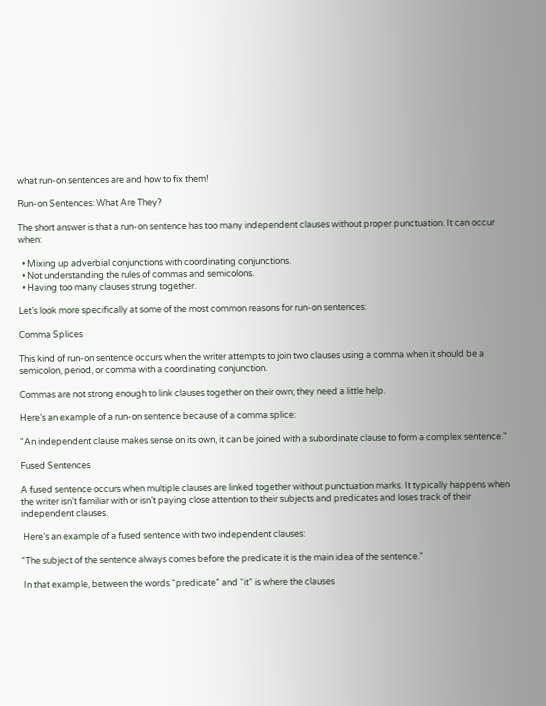what run-on sentences are and how to fix them!

Run-on Sentences: What Are They?

The short answer is that a run-on sentence has too many independent clauses without proper punctuation. It can occur when:

  • Mixing up adverbial conjunctions with coordinating conjunctions.
  • Not understanding the rules of commas and semicolons.
  • Having too many clauses strung together.

Let’s look more specifically at some of the most common reasons for run-on sentences:

Comma Splices

This kind of run-on sentence occurs when the writer attempts to join two clauses using a comma when it should be a semicolon, period, or comma with a coordinating conjunction.

Commas are not strong enough to link clauses together on their own; they need a little help.

Here’s an example of a run-on sentence because of a comma splice:

"An independent clause makes sense on its own, it can be joined with a subordinate clause to form a complex sentence."

Fused Sentences

A fused sentence occurs when multiple clauses are linked together without punctuation marks. It typically happens when the writer isn’t familiar with or isn’t paying close attention to their subjects and predicates and loses track of their independent clauses.

 Here’s an example of a fused sentence with two independent clauses:

"The subject of the sentence always comes before the predicate it is the main idea of the sentence."

 In that example, between the words “predicate” and “it” is where the clauses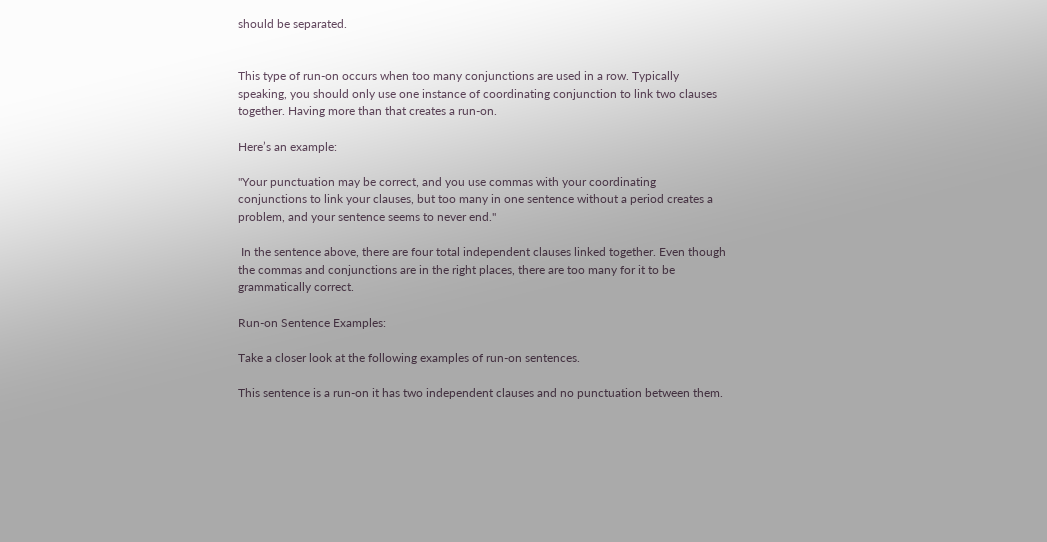should be separated.


This type of run-on occurs when too many conjunctions are used in a row. Typically speaking, you should only use one instance of coordinating conjunction to link two clauses together. Having more than that creates a run-on.

Here’s an example:

"Your punctuation may be correct, and you use commas with your coordinating conjunctions to link your clauses, but too many in one sentence without a period creates a problem, and your sentence seems to never end."

 In the sentence above, there are four total independent clauses linked together. Even though the commas and conjunctions are in the right places, there are too many for it to be grammatically correct.

Run-on Sentence Examples:

Take a closer look at the following examples of run-on sentences.

This sentence is a run-on it has two independent clauses and no punctuation between them.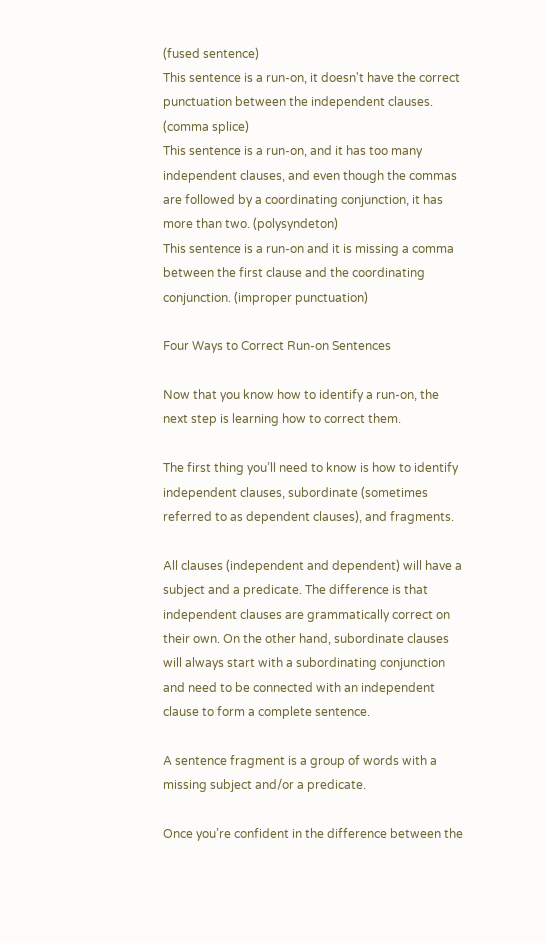(fused sentence)
This sentence is a run-on, it doesn't have the correct punctuation between the independent clauses. (comma splice)
This sentence is a run-on, and it has too many independent clauses, and even though the commas are followed by a coordinating conjunction, it has more than two. (polysyndeton)
This sentence is a run-on and it is missing a comma between the first clause and the coordinating conjunction. (improper punctuation)

Four Ways to Correct Run-on Sentences

Now that you know how to identify a run-on, the next step is learning how to correct them.

The first thing you’ll need to know is how to identify independent clauses, subordinate (sometimes referred to as dependent clauses), and fragments.

All clauses (independent and dependent) will have a subject and a predicate. The difference is that independent clauses are grammatically correct on their own. On the other hand, subordinate clauses will always start with a subordinating conjunction and need to be connected with an independent clause to form a complete sentence.

A sentence fragment is a group of words with a missing subject and/or a predicate.

Once you’re confident in the difference between the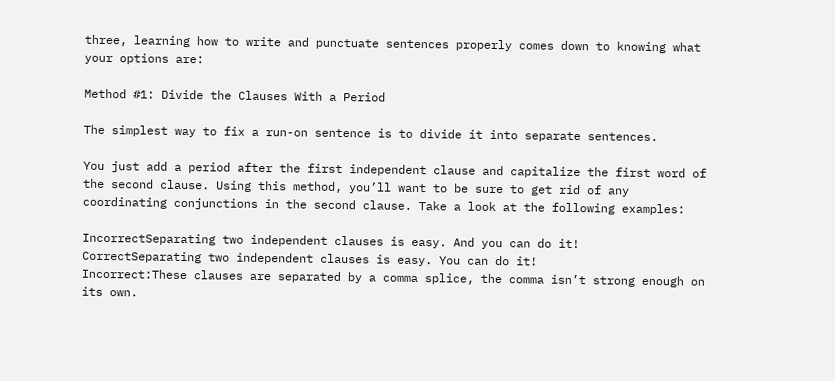three, learning how to write and punctuate sentences properly comes down to knowing what your options are:

Method #1: Divide the Clauses With a Period

The simplest way to fix a run-on sentence is to divide it into separate sentences.

You just add a period after the first independent clause and capitalize the first word of the second clause. Using this method, you’ll want to be sure to get rid of any coordinating conjunctions in the second clause. Take a look at the following examples:

IncorrectSeparating two independent clauses is easy. And you can do it!
CorrectSeparating two independent clauses is easy. You can do it!
Incorrect:These clauses are separated by a comma splice, the comma isn’t strong enough on its own.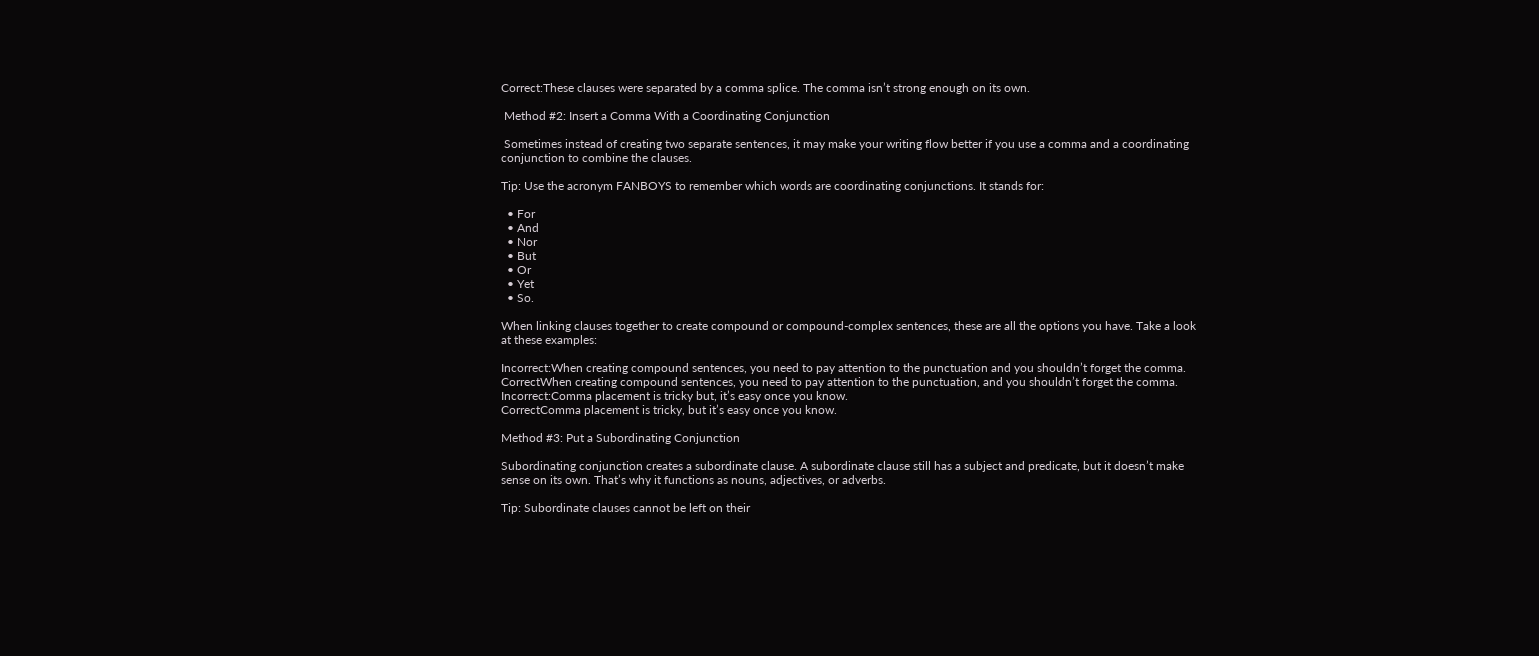Correct:These clauses were separated by a comma splice. The comma isn’t strong enough on its own.

 Method #2: Insert a Comma With a Coordinating Conjunction

 Sometimes instead of creating two separate sentences, it may make your writing flow better if you use a comma and a coordinating conjunction to combine the clauses.

Tip: Use the acronym FANBOYS to remember which words are coordinating conjunctions. It stands for:

  • For
  • And
  • Nor
  • But
  • Or
  • Yet
  • So.

When linking clauses together to create compound or compound-complex sentences, these are all the options you have. Take a look at these examples:

Incorrect:When creating compound sentences, you need to pay attention to the punctuation and you shouldn’t forget the comma.
CorrectWhen creating compound sentences, you need to pay attention to the punctuation, and you shouldn’t forget the comma.
Incorrect:Comma placement is tricky but, it’s easy once you know.
CorrectComma placement is tricky, but it’s easy once you know.

Method #3: Put a Subordinating Conjunction

Subordinating conjunction creates a subordinate clause. A subordinate clause still has a subject and predicate, but it doesn’t make sense on its own. That’s why it functions as nouns, adjectives, or adverbs.

Tip: Subordinate clauses cannot be left on their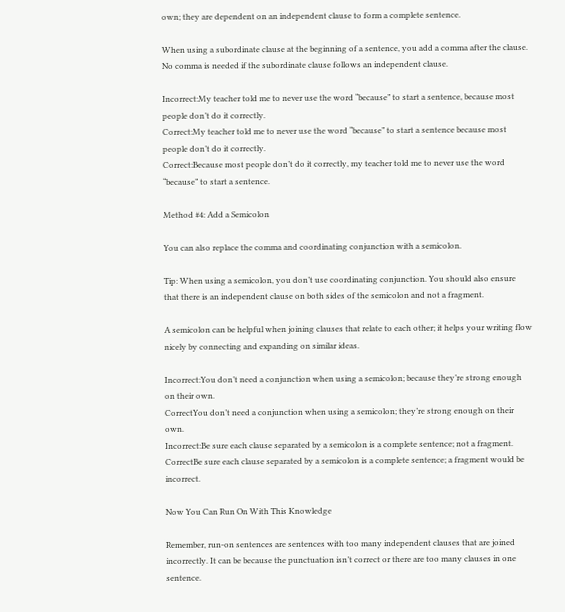own; they are dependent on an independent clause to form a complete sentence.

When using a subordinate clause at the beginning of a sentence, you add a comma after the clause. No comma is needed if the subordinate clause follows an independent clause.

Incorrect:My teacher told me to never use the word “because” to start a sentence, because most people don’t do it correctly.
Correct:My teacher told me to never use the word “because” to start a sentence because most people don’t do it correctly.
Correct:Because most people don’t do it correctly, my teacher told me to never use the word “because” to start a sentence.

Method #4: Add a Semicolon

You can also replace the comma and coordinating conjunction with a semicolon.

Tip: When using a semicolon, you don’t use coordinating conjunction. You should also ensure that there is an independent clause on both sides of the semicolon and not a fragment.

A semicolon can be helpful when joining clauses that relate to each other; it helps your writing flow nicely by connecting and expanding on similar ideas.

Incorrect:You don’t need a conjunction when using a semicolon; because they’re strong enough on their own.
CorrectYou don’t need a conjunction when using a semicolon; they’re strong enough on their own.
Incorrect:Be sure each clause separated by a semicolon is a complete sentence; not a fragment.
CorrectBe sure each clause separated by a semicolon is a complete sentence; a fragment would be incorrect.

Now You Can Run On With This Knowledge

Remember, run-on sentences are sentences with too many independent clauses that are joined incorrectly. It can be because the punctuation isn’t correct or there are too many clauses in one sentence.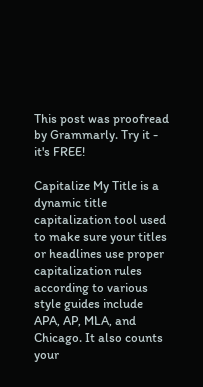This post was proofread by Grammarly. Try it - it's FREE!

Capitalize My Title is a dynamic title capitalization tool used to make sure your titles or headlines use proper capitalization rules according to various style guides include APA, AP, MLA, and Chicago. It also counts your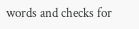words and checks for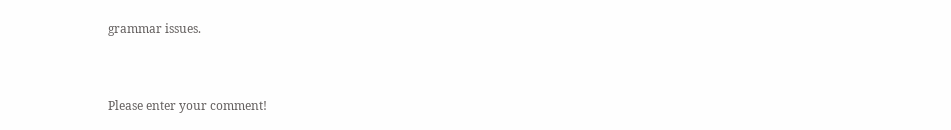grammar issues.


Please enter your comment!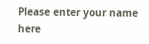Please enter your name here